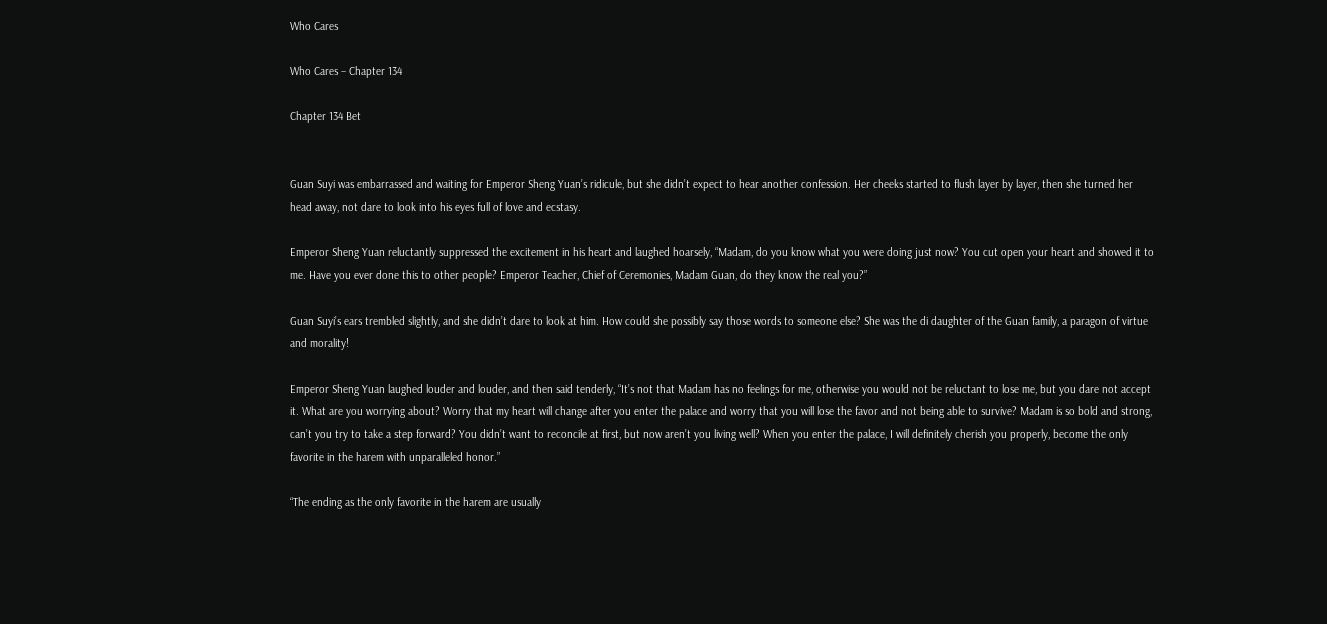Who Cares

Who Cares – Chapter 134

Chapter 134 Bet


Guan Suyi was embarrassed and waiting for Emperor Sheng Yuan’s ridicule, but she didn’t expect to hear another confession. Her cheeks started to flush layer by layer, then she turned her head away, not dare to look into his eyes full of love and ecstasy.

Emperor Sheng Yuan reluctantly suppressed the excitement in his heart and laughed hoarsely, “Madam, do you know what you were doing just now? You cut open your heart and showed it to me. Have you ever done this to other people? Emperor Teacher, Chief of Ceremonies, Madam Guan, do they know the real you?”

Guan Suyi’s ears trembled slightly, and she didn’t dare to look at him. How could she possibly say those words to someone else? She was the di daughter of the Guan family, a paragon of virtue and morality!

Emperor Sheng Yuan laughed louder and louder, and then said tenderly, “It’s not that Madam has no feelings for me, otherwise you would not be reluctant to lose me, but you dare not accept it. What are you worrying about? Worry that my heart will change after you enter the palace and worry that you will lose the favor and not being able to survive? Madam is so bold and strong, can’t you try to take a step forward? You didn’t want to reconcile at first, but now aren’t you living well? When you enter the palace, I will definitely cherish you properly, become the only favorite in the harem with unparalleled honor.”

“The ending as the only favorite in the harem are usually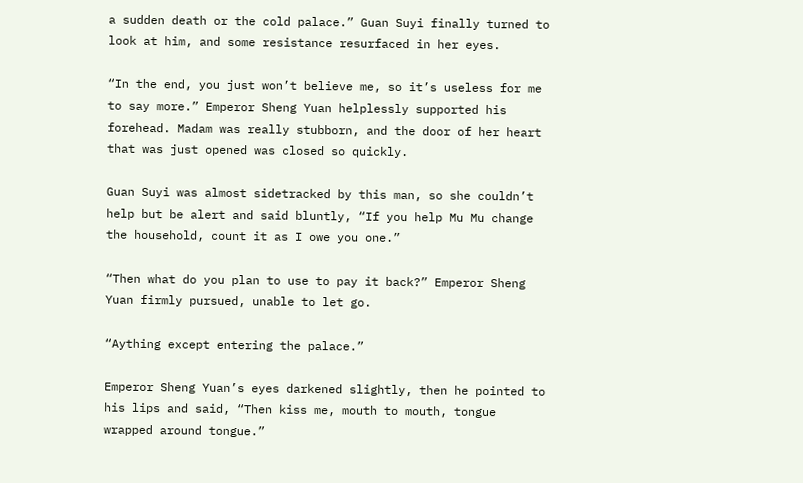a sudden death or the cold palace.” Guan Suyi finally turned to look at him, and some resistance resurfaced in her eyes.

“In the end, you just won’t believe me, so it’s useless for me to say more.” Emperor Sheng Yuan helplessly supported his forehead. Madam was really stubborn, and the door of her heart that was just opened was closed so quickly.

Guan Suyi was almost sidetracked by this man, so she couldn’t help but be alert and said bluntly, “If you help Mu Mu change the household, count it as I owe you one.”

“Then what do you plan to use to pay it back?” Emperor Sheng Yuan firmly pursued, unable to let go.

“Aything except entering the palace.”

Emperor Sheng Yuan’s eyes darkened slightly, then he pointed to his lips and said, “Then kiss me, mouth to mouth, tongue wrapped around tongue.”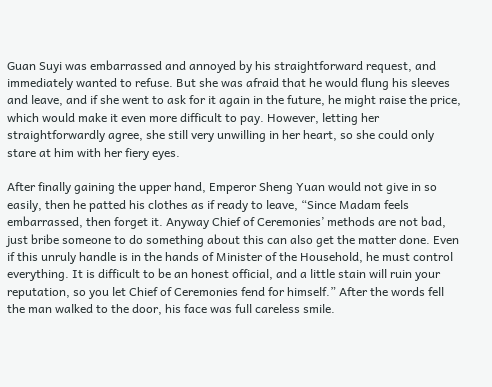Guan Suyi was embarrassed and annoyed by his straightforward request, and immediately wanted to refuse. But she was afraid that he would flung his sleeves and leave, and if she went to ask for it again in the future, he might raise the price, which would make it even more difficult to pay. However, letting her straightforwardly agree, she still very unwilling in her heart, so she could only stare at him with her fiery eyes.

After finally gaining the upper hand, Emperor Sheng Yuan would not give in so easily, then he patted his clothes as if ready to leave, “Since Madam feels embarrassed, then forget it. Anyway Chief of Ceremonies’ methods are not bad, just bribe someone to do something about this can also get the matter done. Even if this unruly handle is in the hands of Minister of the Household, he must control everything. It is difficult to be an honest official, and a little stain will ruin your reputation, so you let Chief of Ceremonies fend for himself.” After the words fell the man walked to the door, his face was full careless smile.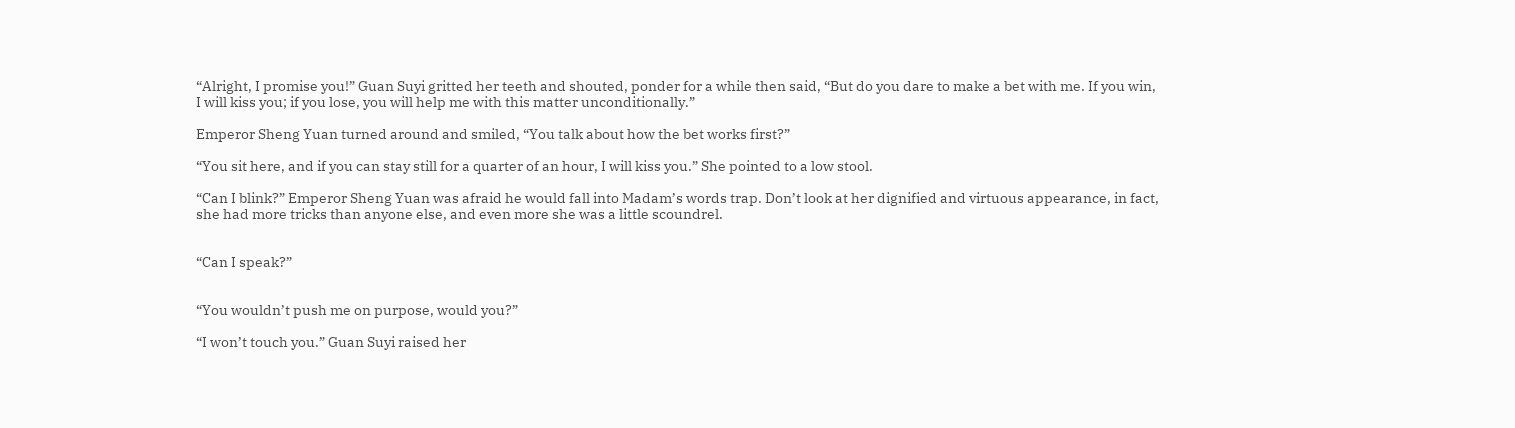“Alright, I promise you!” Guan Suyi gritted her teeth and shouted, ponder for a while then said, “But do you dare to make a bet with me. If you win, I will kiss you; if you lose, you will help me with this matter unconditionally.”

Emperor Sheng Yuan turned around and smiled, “You talk about how the bet works first?”

“You sit here, and if you can stay still for a quarter of an hour, I will kiss you.” She pointed to a low stool.

“Can I blink?” Emperor Sheng Yuan was afraid he would fall into Madam’s words trap. Don’t look at her dignified and virtuous appearance, in fact, she had more tricks than anyone else, and even more she was a little scoundrel.


“Can I speak?”


“You wouldn’t push me on purpose, would you?”

“I won’t touch you.” Guan Suyi raised her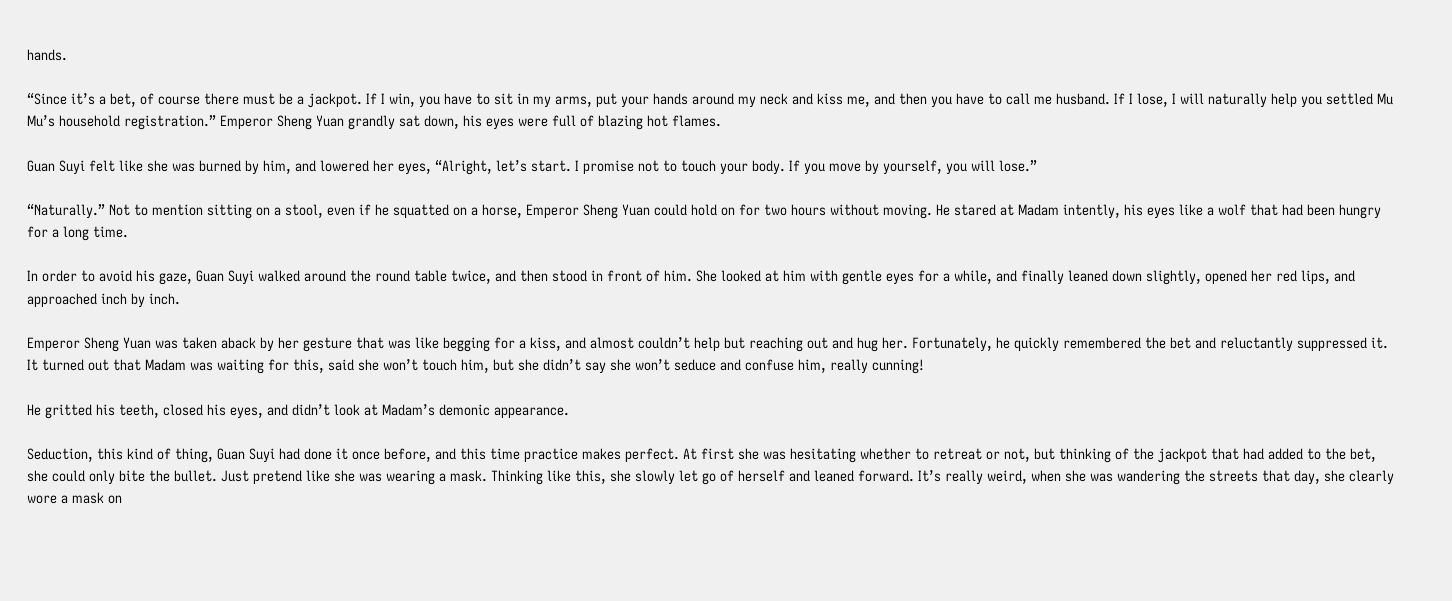hands.

“Since it’s a bet, of course there must be a jackpot. If I win, you have to sit in my arms, put your hands around my neck and kiss me, and then you have to call me husband. If I lose, I will naturally help you settled Mu Mu’s household registration.” Emperor Sheng Yuan grandly sat down, his eyes were full of blazing hot flames.

Guan Suyi felt like she was burned by him, and lowered her eyes, “Alright, let’s start. I promise not to touch your body. If you move by yourself, you will lose.”

“Naturally.” Not to mention sitting on a stool, even if he squatted on a horse, Emperor Sheng Yuan could hold on for two hours without moving. He stared at Madam intently, his eyes like a wolf that had been hungry for a long time.

In order to avoid his gaze, Guan Suyi walked around the round table twice, and then stood in front of him. She looked at him with gentle eyes for a while, and finally leaned down slightly, opened her red lips, and approached inch by inch.

Emperor Sheng Yuan was taken aback by her gesture that was like begging for a kiss, and almost couldn’t help but reaching out and hug her. Fortunately, he quickly remembered the bet and reluctantly suppressed it. It turned out that Madam was waiting for this, said she won’t touch him, but she didn’t say she won’t seduce and confuse him, really cunning!

He gritted his teeth, closed his eyes, and didn’t look at Madam’s demonic appearance.

Seduction, this kind of thing, Guan Suyi had done it once before, and this time practice makes perfect. At first she was hesitating whether to retreat or not, but thinking of the jackpot that had added to the bet, she could only bite the bullet. Just pretend like she was wearing a mask. Thinking like this, she slowly let go of herself and leaned forward. It’s really weird, when she was wandering the streets that day, she clearly wore a mask on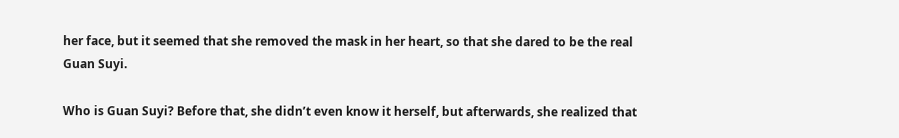her face, but it seemed that she removed the mask in her heart, so that she dared to be the real Guan Suyi.

Who is Guan Suyi? Before that, she didn’t even know it herself, but afterwards, she realized that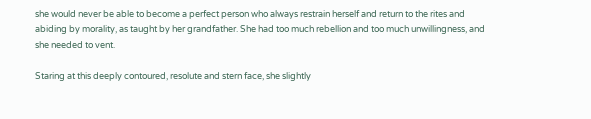she would never be able to become a perfect person who always restrain herself and return to the rites and abiding by morality, as taught by her grandfather. She had too much rebellion and too much unwillingness, and she needed to vent.

Staring at this deeply contoured, resolute and stern face, she slightly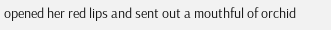opened her red lips and sent out a mouthful of orchid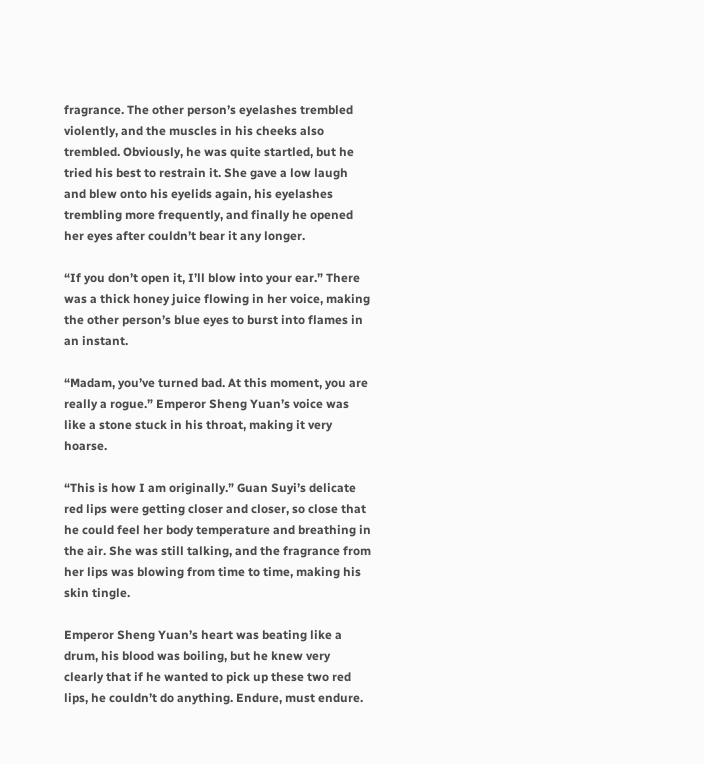fragrance. The other person’s eyelashes trembled violently, and the muscles in his cheeks also trembled. Obviously, he was quite startled, but he tried his best to restrain it. She gave a low laugh and blew onto his eyelids again, his eyelashes trembling more frequently, and finally he opened her eyes after couldn’t bear it any longer.

“If you don’t open it, I’ll blow into your ear.” There was a thick honey juice flowing in her voice, making the other person’s blue eyes to burst into flames in an instant.

“Madam, you’ve turned bad. At this moment, you are really a rogue.” Emperor Sheng Yuan’s voice was like a stone stuck in his throat, making it very hoarse.

“This is how I am originally.” Guan Suyi’s delicate red lips were getting closer and closer, so close that he could feel her body temperature and breathing in the air. She was still talking, and the fragrance from her lips was blowing from time to time, making his skin tingle.

Emperor Sheng Yuan’s heart was beating like a drum, his blood was boiling, but he knew very clearly that if he wanted to pick up these two red lips, he couldn’t do anything. Endure, must endure.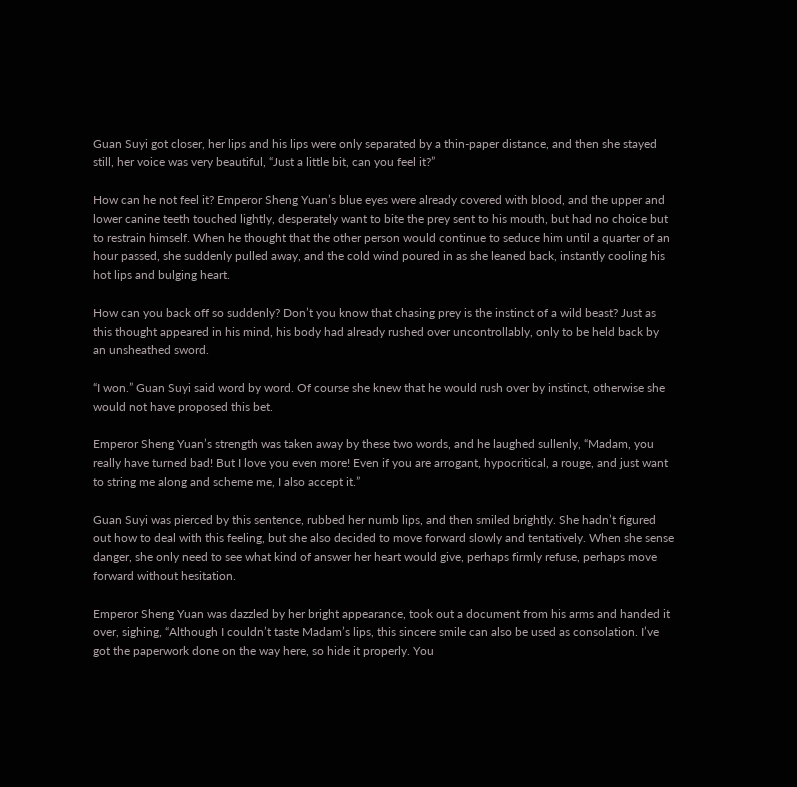Guan Suyi got closer, her lips and his lips were only separated by a thin-paper distance, and then she stayed still, her voice was very beautiful, “Just a little bit, can you feel it?”

How can he not feel it? Emperor Sheng Yuan’s blue eyes were already covered with blood, and the upper and lower canine teeth touched lightly, desperately want to bite the prey sent to his mouth, but had no choice but to restrain himself. When he thought that the other person would continue to seduce him until a quarter of an hour passed, she suddenly pulled away, and the cold wind poured in as she leaned back, instantly cooling his hot lips and bulging heart.

How can you back off so suddenly? Don’t you know that chasing prey is the instinct of a wild beast? Just as this thought appeared in his mind, his body had already rushed over uncontrollably, only to be held back by an unsheathed sword.

“I won.” Guan Suyi said word by word. Of course she knew that he would rush over by instinct, otherwise she would not have proposed this bet.

Emperor Sheng Yuan’s strength was taken away by these two words, and he laughed sullenly, “Madam, you really have turned bad! But I love you even more! Even if you are arrogant, hypocritical, a rouge, and just want to string me along and scheme me, I also accept it.”

Guan Suyi was pierced by this sentence, rubbed her numb lips, and then smiled brightly. She hadn’t figured out how to deal with this feeling, but she also decided to move forward slowly and tentatively. When she sense danger, she only need to see what kind of answer her heart would give, perhaps firmly refuse, perhaps move forward without hesitation.

Emperor Sheng Yuan was dazzled by her bright appearance, took out a document from his arms and handed it over, sighing, “Although I couldn’t taste Madam’s lips, this sincere smile can also be used as consolation. I’ve got the paperwork done on the way here, so hide it properly. You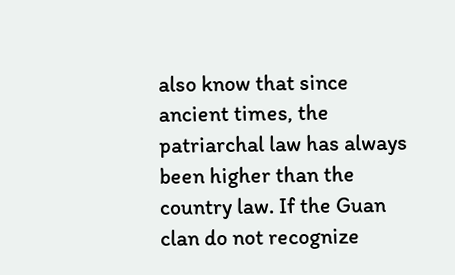also know that since ancient times, the patriarchal law has always been higher than the country law. If the Guan clan do not recognize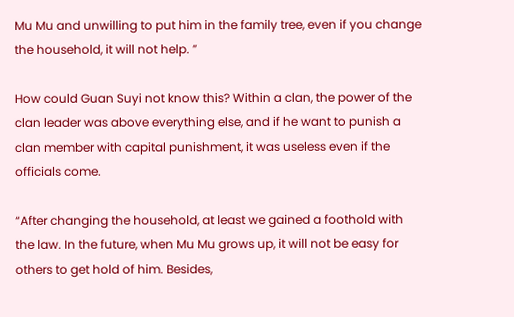Mu Mu and unwilling to put him in the family tree, even if you change the household, it will not help. ”

How could Guan Suyi not know this? Within a clan, the power of the clan leader was above everything else, and if he want to punish a clan member with capital punishment, it was useless even if the officials come.

“After changing the household, at least we gained a foothold with the law. In the future, when Mu Mu grows up, it will not be easy for others to get hold of him. Besides,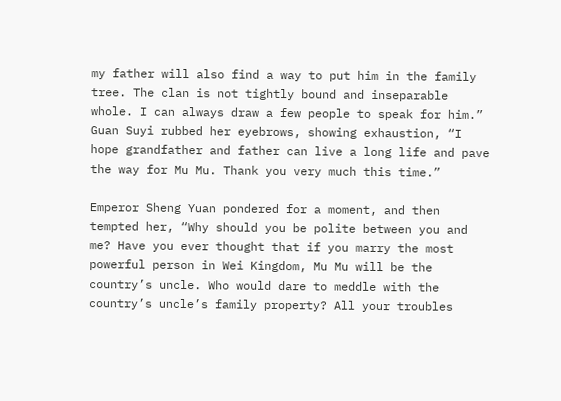my father will also find a way to put him in the family tree. The clan is not tightly bound and inseparable whole. I can always draw a few people to speak for him.” Guan Suyi rubbed her eyebrows, showing exhaustion, “I hope grandfather and father can live a long life and pave the way for Mu Mu. Thank you very much this time.”

Emperor Sheng Yuan pondered for a moment, and then tempted her, “Why should you be polite between you and me? Have you ever thought that if you marry the most powerful person in Wei Kingdom, Mu Mu will be the country’s uncle. Who would dare to meddle with the country’s uncle’s family property? All your troubles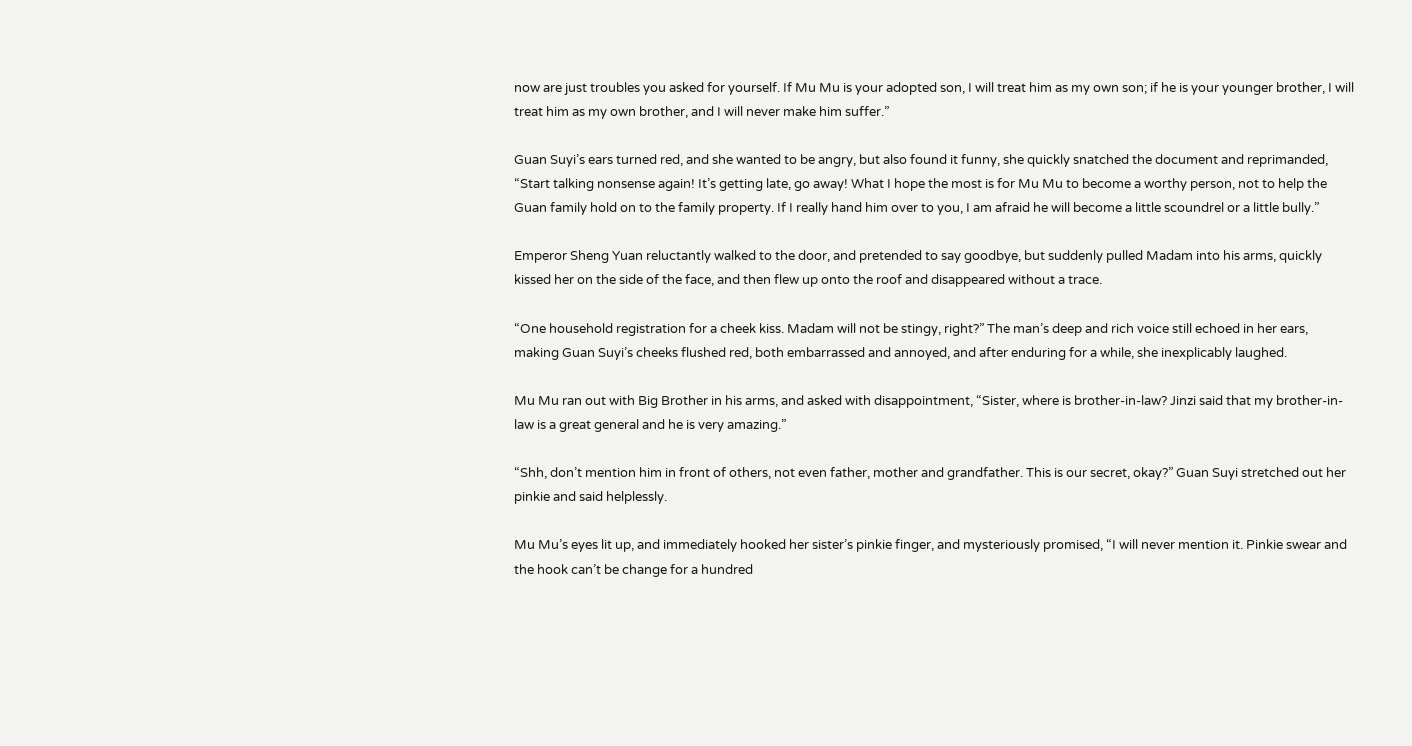now are just troubles you asked for yourself. If Mu Mu is your adopted son, I will treat him as my own son; if he is your younger brother, I will treat him as my own brother, and I will never make him suffer.”

Guan Suyi’s ears turned red, and she wanted to be angry, but also found it funny, she quickly snatched the document and reprimanded, “Start talking nonsense again! It’s getting late, go away! What I hope the most is for Mu Mu to become a worthy person, not to help the Guan family hold on to the family property. If I really hand him over to you, I am afraid he will become a little scoundrel or a little bully.”

Emperor Sheng Yuan reluctantly walked to the door, and pretended to say goodbye, but suddenly pulled Madam into his arms, quickly kissed her on the side of the face, and then flew up onto the roof and disappeared without a trace.

“One household registration for a cheek kiss. Madam will not be stingy, right?” The man’s deep and rich voice still echoed in her ears, making Guan Suyi’s cheeks flushed red, both embarrassed and annoyed, and after enduring for a while, she inexplicably laughed.

Mu Mu ran out with Big Brother in his arms, and asked with disappointment, “Sister, where is brother-in-law? Jinzi said that my brother-in-law is a great general and he is very amazing.”

“Shh, don’t mention him in front of others, not even father, mother and grandfather. This is our secret, okay?” Guan Suyi stretched out her pinkie and said helplessly.

Mu Mu’s eyes lit up, and immediately hooked her sister’s pinkie finger, and mysteriously promised, “I will never mention it. Pinkie swear and the hook can’t be change for a hundred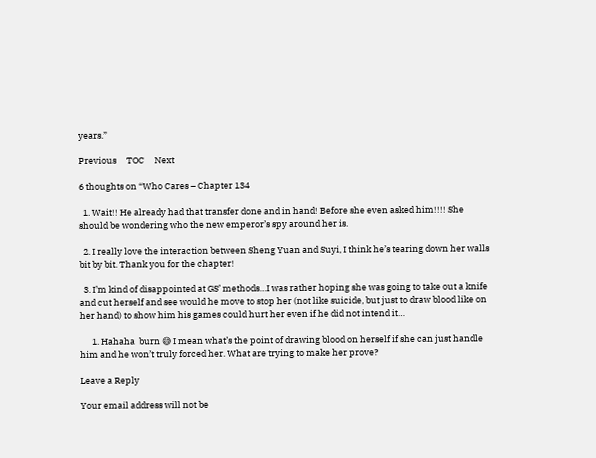years.”

Previous     TOC     Next

6 thoughts on “Who Cares – Chapter 134

  1. Wait!! He already had that transfer done and in hand! Before she even asked him!!!! She should be wondering who the new emperor’s spy around her is.

  2. I really love the interaction between Sheng Yuan and Suyi, I think he’s tearing down her walls bit by bit. Thank you for the chapter!

  3. I’m kind of disappointed at GS’ methods…I was rather hoping she was going to take out a knife and cut herself and see would he move to stop her (not like suicide, but just to draw blood like on her hand) to show him his games could hurt her even if he did not intend it…

      1. Hahaha  burn 😅 I mean what’s the point of drawing blood on herself if she can just handle him and he won’t truly forced her. What are trying to make her prove?

Leave a Reply

Your email address will not be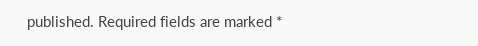published. Required fields are marked *